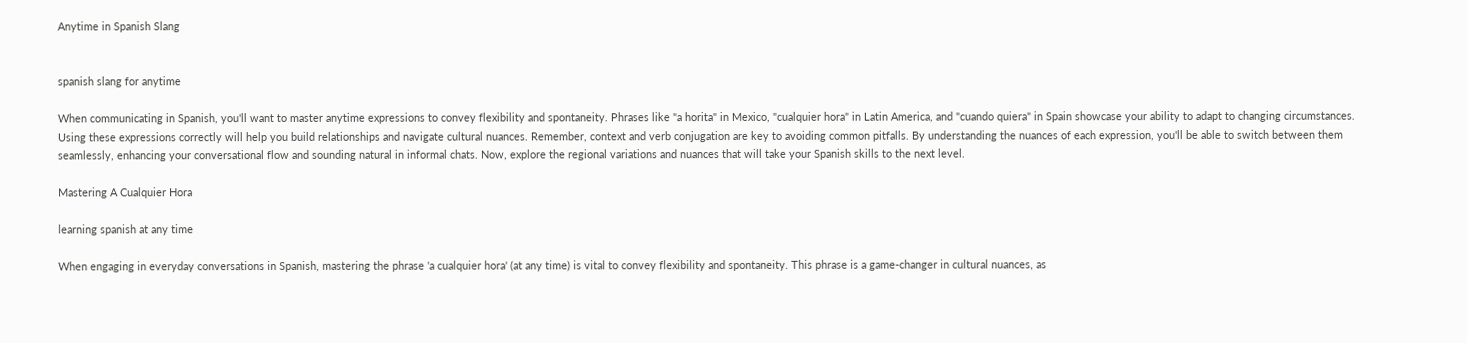Anytime in Spanish Slang


spanish slang for anytime

When communicating in Spanish, you'll want to master anytime expressions to convey flexibility and spontaneity. Phrases like "a horita" in Mexico, "cualquier hora" in Latin America, and "cuando quiera" in Spain showcase your ability to adapt to changing circumstances. Using these expressions correctly will help you build relationships and navigate cultural nuances. Remember, context and verb conjugation are key to avoiding common pitfalls. By understanding the nuances of each expression, you'll be able to switch between them seamlessly, enhancing your conversational flow and sounding natural in informal chats. Now, explore the regional variations and nuances that will take your Spanish skills to the next level.

Mastering A Cualquier Hora

learning spanish at any time

When engaging in everyday conversations in Spanish, mastering the phrase 'a cualquier hora' (at any time) is vital to convey flexibility and spontaneity. This phrase is a game-changer in cultural nuances, as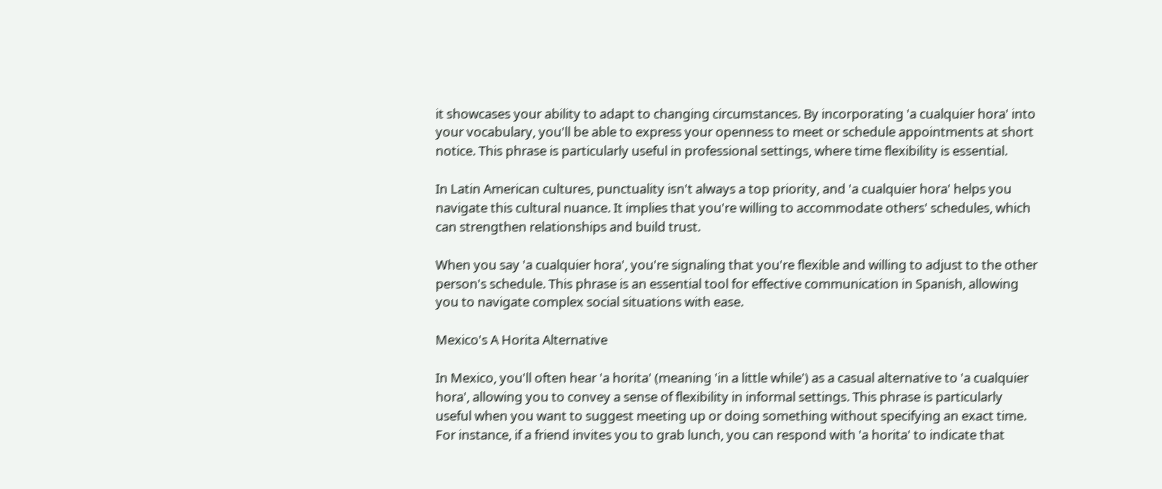it showcases your ability to adapt to changing circumstances. By incorporating 'a cualquier hora' into your vocabulary, you'll be able to express your openness to meet or schedule appointments at short notice. This phrase is particularly useful in professional settings, where time flexibility is essential.

In Latin American cultures, punctuality isn't always a top priority, and 'a cualquier hora' helps you navigate this cultural nuance. It implies that you're willing to accommodate others' schedules, which can strengthen relationships and build trust.

When you say 'a cualquier hora', you're signaling that you're flexible and willing to adjust to the other person's schedule. This phrase is an essential tool for effective communication in Spanish, allowing you to navigate complex social situations with ease.

Mexico's A Horita Alternative

In Mexico, you'll often hear 'a horita' (meaning 'in a little while') as a casual alternative to 'a cualquier hora', allowing you to convey a sense of flexibility in informal settings. This phrase is particularly useful when you want to suggest meeting up or doing something without specifying an exact time. For instance, if a friend invites you to grab lunch, you can respond with 'a horita' to indicate that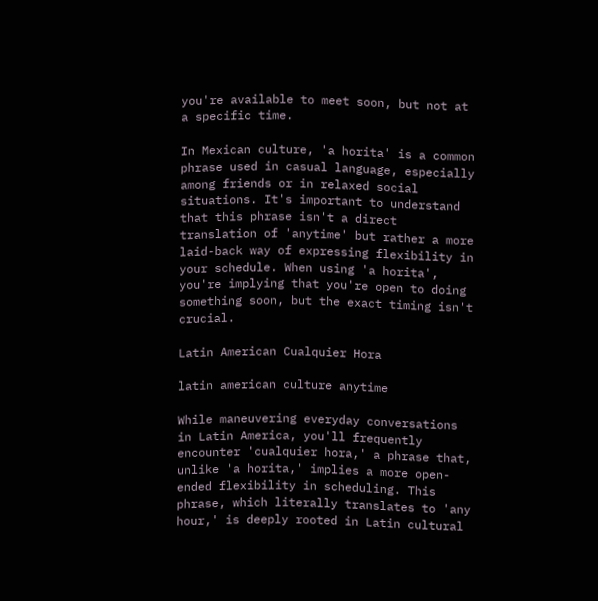you're available to meet soon, but not at a specific time.

In Mexican culture, 'a horita' is a common phrase used in casual language, especially among friends or in relaxed social situations. It's important to understand that this phrase isn't a direct translation of 'anytime' but rather a more laid-back way of expressing flexibility in your schedule. When using 'a horita', you're implying that you're open to doing something soon, but the exact timing isn't crucial.

Latin American Cualquier Hora

latin american culture anytime

While maneuvering everyday conversations in Latin America, you'll frequently encounter 'cualquier hora,' a phrase that, unlike 'a horita,' implies a more open-ended flexibility in scheduling. This phrase, which literally translates to 'any hour,' is deeply rooted in Latin cultural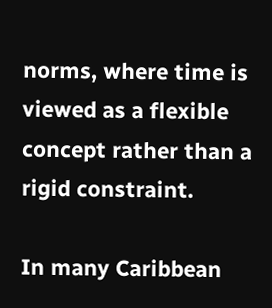norms, where time is viewed as a flexible concept rather than a rigid constraint.

In many Caribbean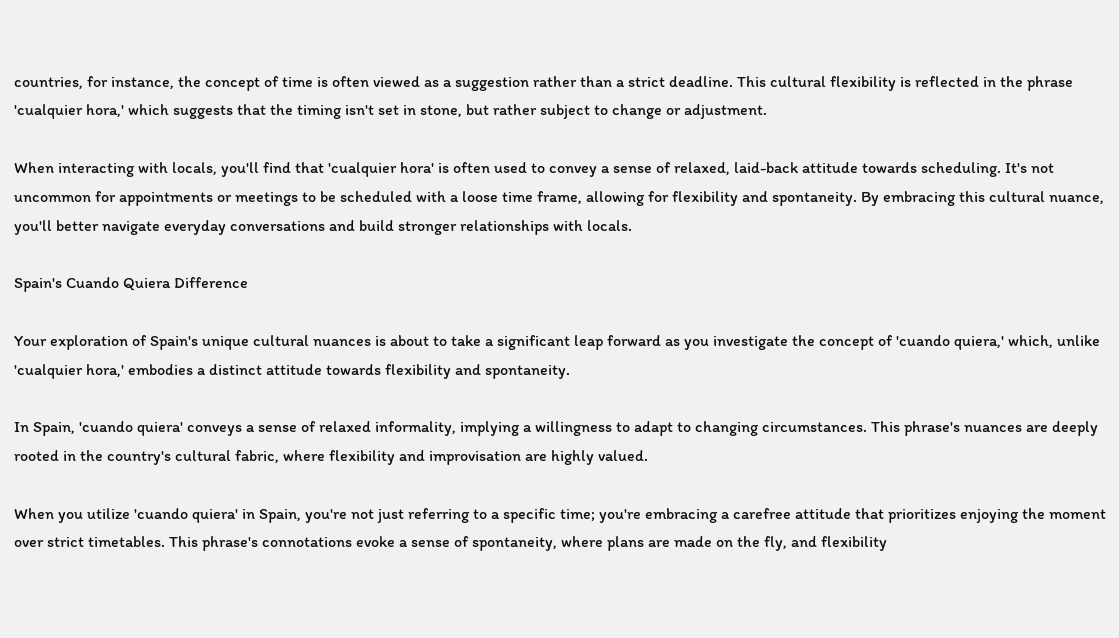countries, for instance, the concept of time is often viewed as a suggestion rather than a strict deadline. This cultural flexibility is reflected in the phrase 'cualquier hora,' which suggests that the timing isn't set in stone, but rather subject to change or adjustment.

When interacting with locals, you'll find that 'cualquier hora' is often used to convey a sense of relaxed, laid-back attitude towards scheduling. It's not uncommon for appointments or meetings to be scheduled with a loose time frame, allowing for flexibility and spontaneity. By embracing this cultural nuance, you'll better navigate everyday conversations and build stronger relationships with locals.

Spain's Cuando Quiera Difference

Your exploration of Spain's unique cultural nuances is about to take a significant leap forward as you investigate the concept of 'cuando quiera,' which, unlike 'cualquier hora,' embodies a distinct attitude towards flexibility and spontaneity.

In Spain, 'cuando quiera' conveys a sense of relaxed informality, implying a willingness to adapt to changing circumstances. This phrase's nuances are deeply rooted in the country's cultural fabric, where flexibility and improvisation are highly valued.

When you utilize 'cuando quiera' in Spain, you're not just referring to a specific time; you're embracing a carefree attitude that prioritizes enjoying the moment over strict timetables. This phrase's connotations evoke a sense of spontaneity, where plans are made on the fly, and flexibility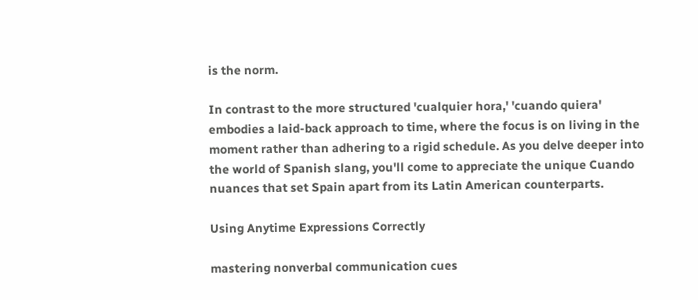is the norm.

In contrast to the more structured 'cualquier hora,' 'cuando quiera' embodies a laid-back approach to time, where the focus is on living in the moment rather than adhering to a rigid schedule. As you delve deeper into the world of Spanish slang, you'll come to appreciate the unique Cuando nuances that set Spain apart from its Latin American counterparts.

Using Anytime Expressions Correctly

mastering nonverbal communication cues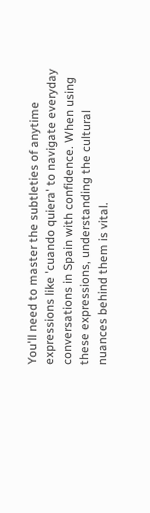You'll need to master the subtleties of anytime expressions like 'cuando quiera' to navigate everyday conversations in Spain with confidence. When using these expressions, understanding the cultural nuances behind them is vital.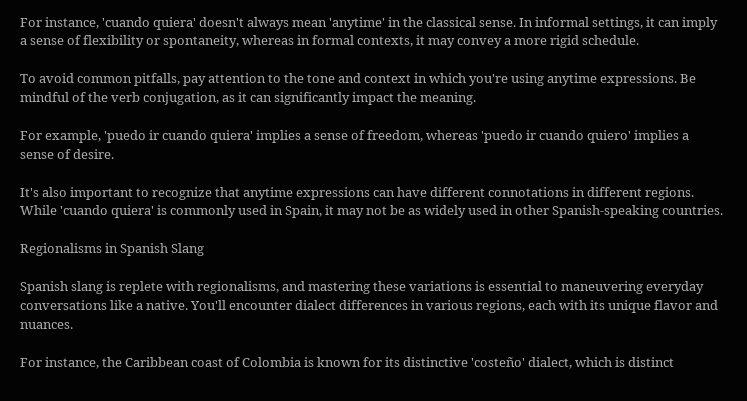For instance, 'cuando quiera' doesn't always mean 'anytime' in the classical sense. In informal settings, it can imply a sense of flexibility or spontaneity, whereas in formal contexts, it may convey a more rigid schedule.

To avoid common pitfalls, pay attention to the tone and context in which you're using anytime expressions. Be mindful of the verb conjugation, as it can significantly impact the meaning.

For example, 'puedo ir cuando quiera' implies a sense of freedom, whereas 'puedo ir cuando quiero' implies a sense of desire.

It's also important to recognize that anytime expressions can have different connotations in different regions. While 'cuando quiera' is commonly used in Spain, it may not be as widely used in other Spanish-speaking countries.

Regionalisms in Spanish Slang

Spanish slang is replete with regionalisms, and mastering these variations is essential to maneuvering everyday conversations like a native. You'll encounter dialect differences in various regions, each with its unique flavor and nuances.

For instance, the Caribbean coast of Colombia is known for its distinctive 'costeño' dialect, which is distinct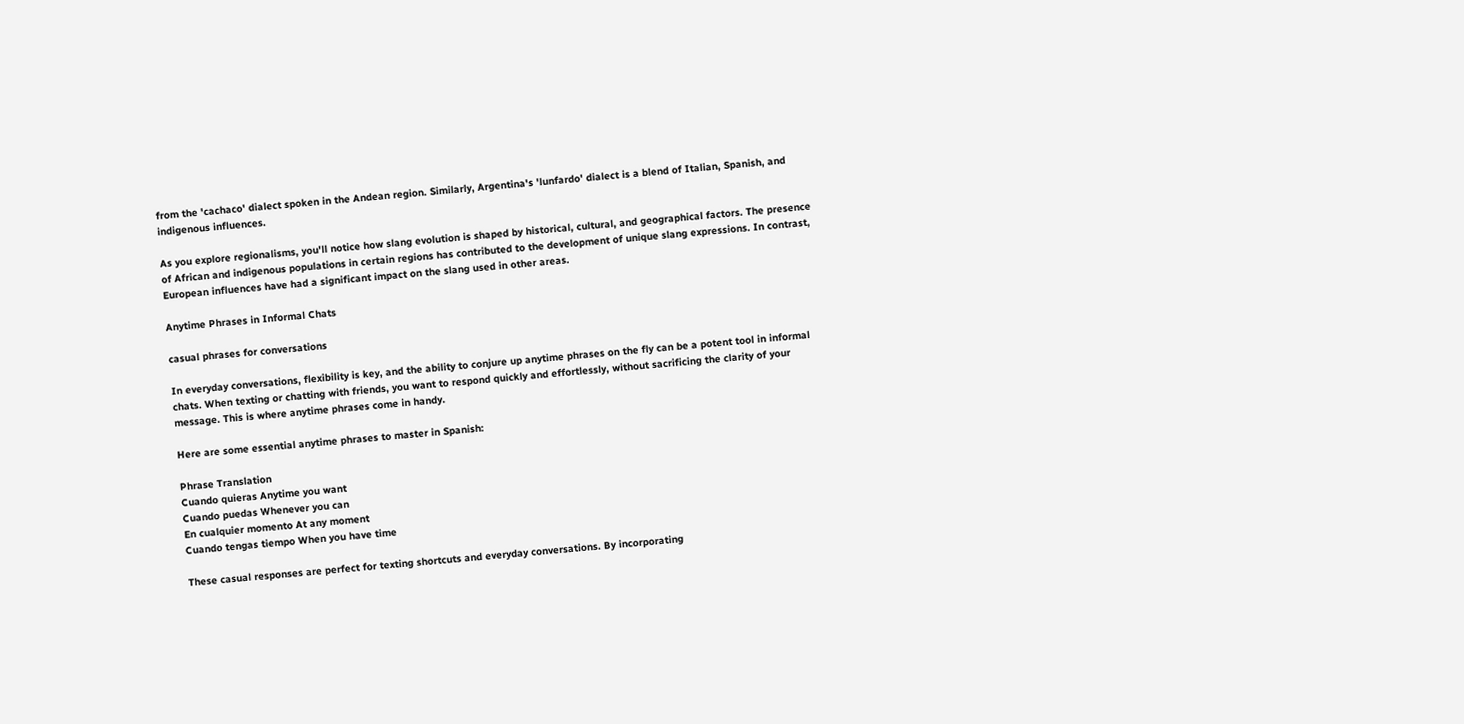from the 'cachaco' dialect spoken in the Andean region. Similarly, Argentina's 'lunfardo' dialect is a blend of Italian, Spanish, and indigenous influences.

As you explore regionalisms, you'll notice how slang evolution is shaped by historical, cultural, and geographical factors. The presence of African and indigenous populations in certain regions has contributed to the development of unique slang expressions. In contrast, European influences have had a significant impact on the slang used in other areas.

Anytime Phrases in Informal Chats

casual phrases for conversations

In everyday conversations, flexibility is key, and the ability to conjure up anytime phrases on the fly can be a potent tool in informal chats. When texting or chatting with friends, you want to respond quickly and effortlessly, without sacrificing the clarity of your message. This is where anytime phrases come in handy.

Here are some essential anytime phrases to master in Spanish:

Phrase Translation
Cuando quieras Anytime you want
Cuando puedas Whenever you can
En cualquier momento At any moment
Cuando tengas tiempo When you have time

These casual responses are perfect for texting shortcuts and everyday conversations. By incorporating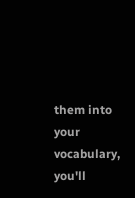them into your vocabulary, you'll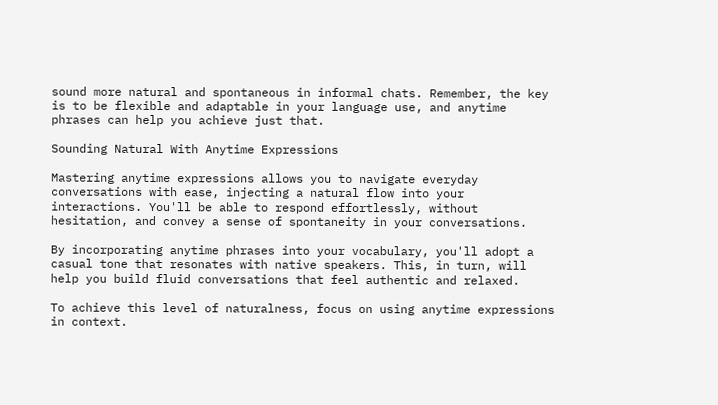sound more natural and spontaneous in informal chats. Remember, the key is to be flexible and adaptable in your language use, and anytime phrases can help you achieve just that.

Sounding Natural With Anytime Expressions

Mastering anytime expressions allows you to navigate everyday conversations with ease, injecting a natural flow into your interactions. You'll be able to respond effortlessly, without hesitation, and convey a sense of spontaneity in your conversations.

By incorporating anytime phrases into your vocabulary, you'll adopt a casual tone that resonates with native speakers. This, in turn, will help you build fluid conversations that feel authentic and relaxed.

To achieve this level of naturalness, focus on using anytime expressions in context.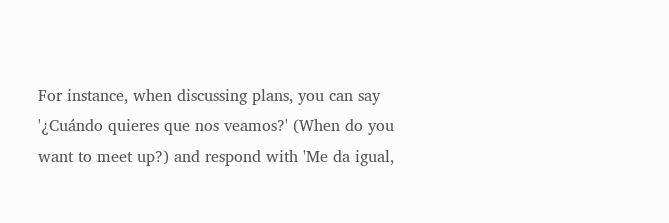For instance, when discussing plans, you can say '¿Cuándo quieres que nos veamos?' (When do you want to meet up?) and respond with 'Me da igual,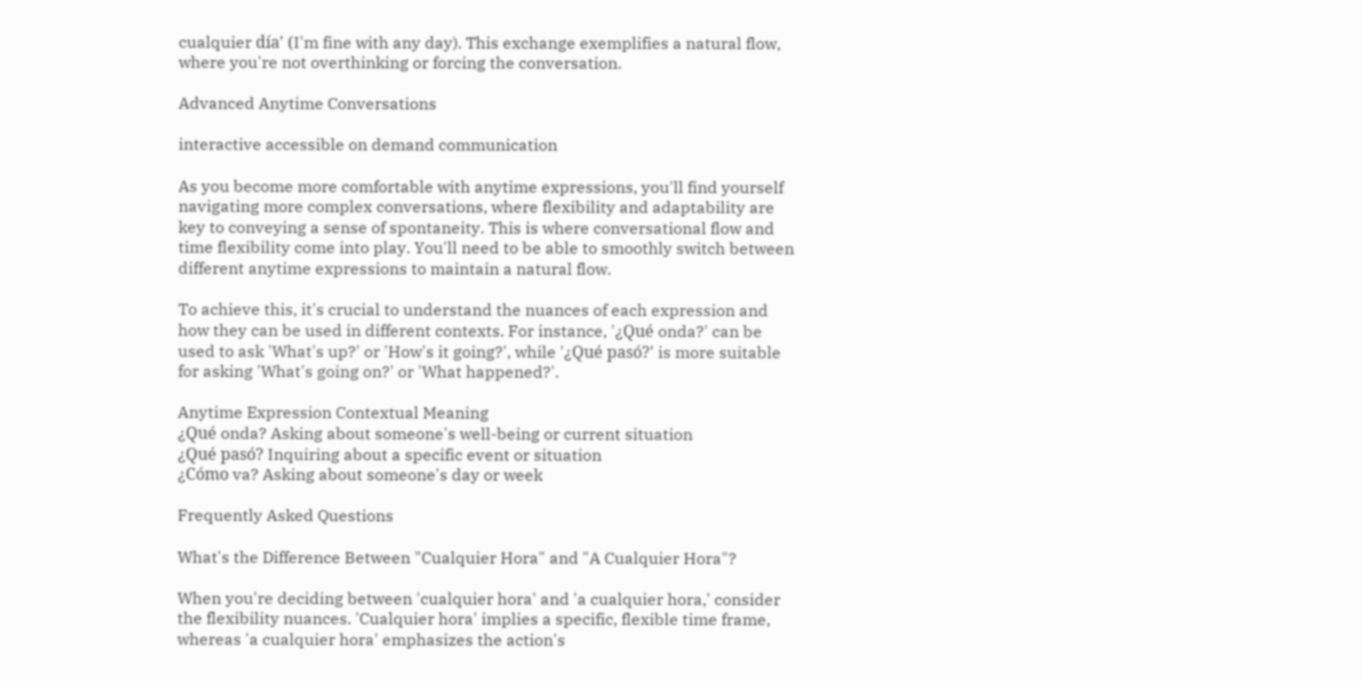cualquier día' (I'm fine with any day). This exchange exemplifies a natural flow, where you're not overthinking or forcing the conversation.

Advanced Anytime Conversations

interactive accessible on demand communication

As you become more comfortable with anytime expressions, you'll find yourself navigating more complex conversations, where flexibility and adaptability are key to conveying a sense of spontaneity. This is where conversational flow and time flexibility come into play. You'll need to be able to smoothly switch between different anytime expressions to maintain a natural flow.

To achieve this, it's crucial to understand the nuances of each expression and how they can be used in different contexts. For instance, '¿Qué onda?' can be used to ask 'What's up?' or 'How's it going?', while '¿Qué pasó?' is more suitable for asking 'What's going on?' or 'What happened?'.

Anytime Expression Contextual Meaning
¿Qué onda? Asking about someone's well-being or current situation
¿Qué pasó? Inquiring about a specific event or situation
¿Cómo va? Asking about someone's day or week

Frequently Asked Questions

What's the Difference Between "Cualquier Hora" and "A Cualquier Hora"?

When you're deciding between 'cualquier hora' and 'a cualquier hora,' consider the flexibility nuances. 'Cualquier hora' implies a specific, flexible time frame, whereas 'a cualquier hora' emphasizes the action's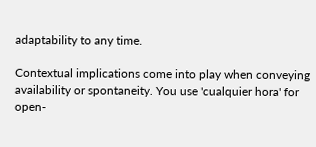adaptability to any time.

Contextual implications come into play when conveying availability or spontaneity. You use 'cualquier hora' for open-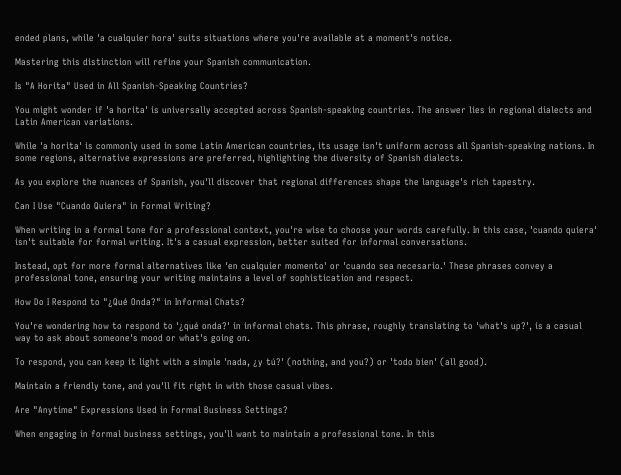ended plans, while 'a cualquier hora' suits situations where you're available at a moment's notice.

Mastering this distinction will refine your Spanish communication.

Is "A Horita" Used in All Spanish-Speaking Countries?

You might wonder if 'a horita' is universally accepted across Spanish-speaking countries. The answer lies in regional dialects and Latin American variations.

While 'a horita' is commonly used in some Latin American countries, its usage isn't uniform across all Spanish-speaking nations. In some regions, alternative expressions are preferred, highlighting the diversity of Spanish dialects.

As you explore the nuances of Spanish, you'll discover that regional differences shape the language's rich tapestry.

Can I Use "Cuando Quiera" in Formal Writing?

When writing in a formal tone for a professional context, you're wise to choose your words carefully. In this case, 'cuando quiera' isn't suitable for formal writing. It's a casual expression, better suited for informal conversations.

Instead, opt for more formal alternatives like 'en cualquier momento' or 'cuando sea necesario.' These phrases convey a professional tone, ensuring your writing maintains a level of sophistication and respect.

How Do I Respond to "¿Qué Onda?" in Informal Chats?

You're wondering how to respond to '¿qué onda?' in informal chats. This phrase, roughly translating to 'what's up?', is a casual way to ask about someone's mood or what's going on.

To respond, you can keep it light with a simple 'nada, ¿y tú?' (nothing, and you?) or 'todo bien' (all good).

Maintain a friendly tone, and you'll fit right in with those casual vibes.

Are "Anytime" Expressions Used in Formal Business Settings?

When engaging in formal business settings, you'll want to maintain a professional tone. In this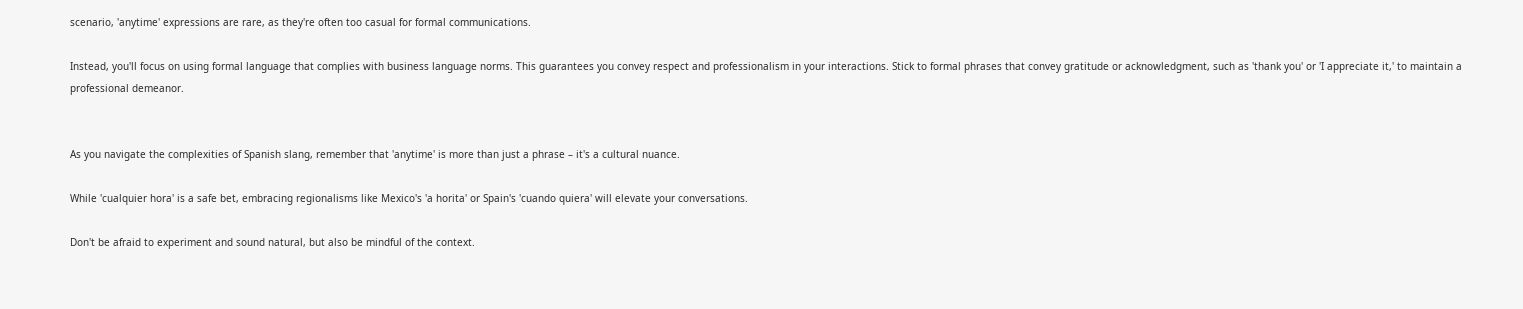scenario, 'anytime' expressions are rare, as they're often too casual for formal communications.

Instead, you'll focus on using formal language that complies with business language norms. This guarantees you convey respect and professionalism in your interactions. Stick to formal phrases that convey gratitude or acknowledgment, such as 'thank you' or 'I appreciate it,' to maintain a professional demeanor.


As you navigate the complexities of Spanish slang, remember that 'anytime' is more than just a phrase – it's a cultural nuance.

While 'cualquier hora' is a safe bet, embracing regionalisms like Mexico's 'a horita' or Spain's 'cuando quiera' will elevate your conversations.

Don't be afraid to experiment and sound natural, but also be mindful of the context.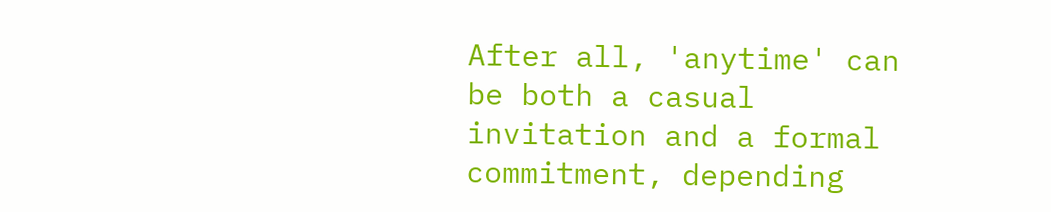After all, 'anytime' can be both a casual invitation and a formal commitment, depending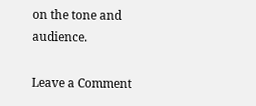on the tone and audience.

Leave a Comment